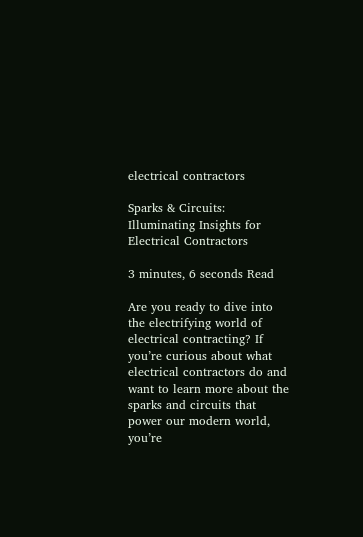electrical contractors

Sparks & Circuits: Illuminating Insights for Electrical Contractors

3 minutes, 6 seconds Read

Are you ready to dive into the electrifying world of electrical contracting? If you’re curious about what electrical contractors do and want to learn more about the sparks and circuits that power our modern world, you’re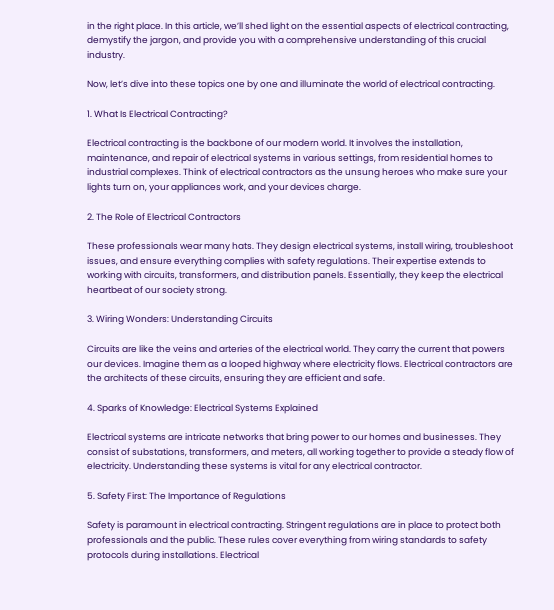in the right place. In this article, we’ll shed light on the essential aspects of electrical contracting, demystify the jargon, and provide you with a comprehensive understanding of this crucial industry.

Now, let’s dive into these topics one by one and illuminate the world of electrical contracting.

1. What Is Electrical Contracting?

Electrical contracting is the backbone of our modern world. It involves the installation, maintenance, and repair of electrical systems in various settings, from residential homes to industrial complexes. Think of electrical contractors as the unsung heroes who make sure your lights turn on, your appliances work, and your devices charge.

2. The Role of Electrical Contractors

These professionals wear many hats. They design electrical systems, install wiring, troubleshoot issues, and ensure everything complies with safety regulations. Their expertise extends to working with circuits, transformers, and distribution panels. Essentially, they keep the electrical heartbeat of our society strong.

3. Wiring Wonders: Understanding Circuits

Circuits are like the veins and arteries of the electrical world. They carry the current that powers our devices. Imagine them as a looped highway where electricity flows. Electrical contractors are the architects of these circuits, ensuring they are efficient and safe.

4. Sparks of Knowledge: Electrical Systems Explained

Electrical systems are intricate networks that bring power to our homes and businesses. They consist of substations, transformers, and meters, all working together to provide a steady flow of electricity. Understanding these systems is vital for any electrical contractor.

5. Safety First: The Importance of Regulations

Safety is paramount in electrical contracting. Stringent regulations are in place to protect both professionals and the public. These rules cover everything from wiring standards to safety protocols during installations. Electrical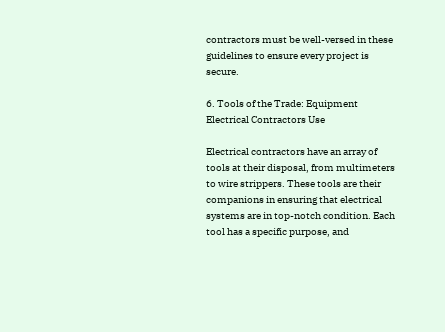contractors must be well-versed in these guidelines to ensure every project is secure.

6. Tools of the Trade: Equipment Electrical Contractors Use

Electrical contractors have an array of tools at their disposal, from multimeters to wire strippers. These tools are their companions in ensuring that electrical systems are in top-notch condition. Each tool has a specific purpose, and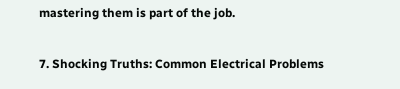mastering them is part of the job.

7. Shocking Truths: Common Electrical Problems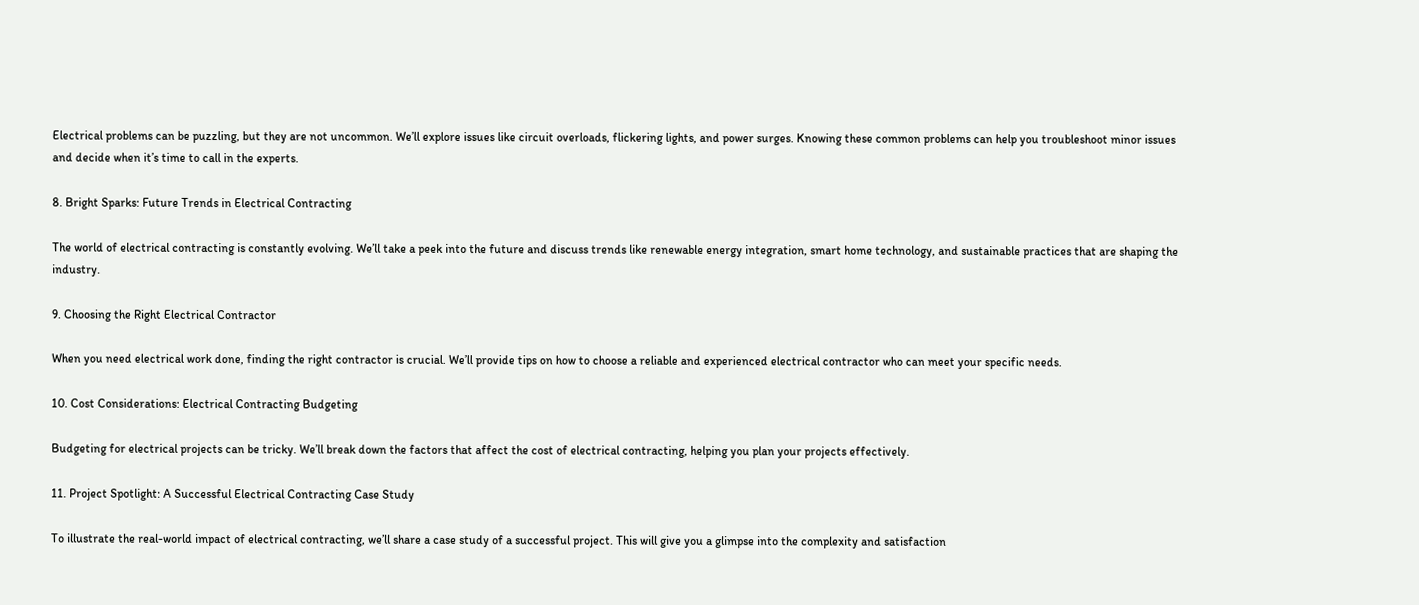Electrical problems can be puzzling, but they are not uncommon. We’ll explore issues like circuit overloads, flickering lights, and power surges. Knowing these common problems can help you troubleshoot minor issues and decide when it’s time to call in the experts.

8. Bright Sparks: Future Trends in Electrical Contracting

The world of electrical contracting is constantly evolving. We’ll take a peek into the future and discuss trends like renewable energy integration, smart home technology, and sustainable practices that are shaping the industry.

9. Choosing the Right Electrical Contractor

When you need electrical work done, finding the right contractor is crucial. We’ll provide tips on how to choose a reliable and experienced electrical contractor who can meet your specific needs.

10. Cost Considerations: Electrical Contracting Budgeting

Budgeting for electrical projects can be tricky. We’ll break down the factors that affect the cost of electrical contracting, helping you plan your projects effectively.

11. Project Spotlight: A Successful Electrical Contracting Case Study

To illustrate the real-world impact of electrical contracting, we’ll share a case study of a successful project. This will give you a glimpse into the complexity and satisfaction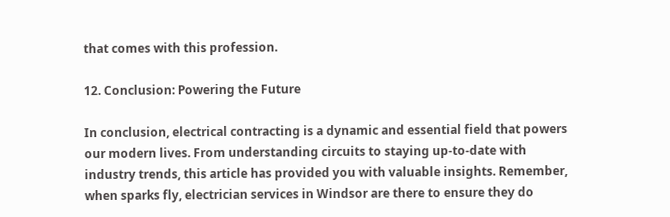that comes with this profession.

12. Conclusion: Powering the Future

In conclusion, electrical contracting is a dynamic and essential field that powers our modern lives. From understanding circuits to staying up-to-date with industry trends, this article has provided you with valuable insights. Remember, when sparks fly, electrician services in Windsor are there to ensure they do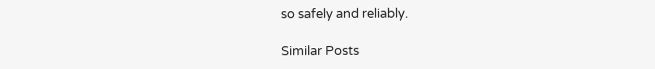so safely and reliably.

Similar Posts